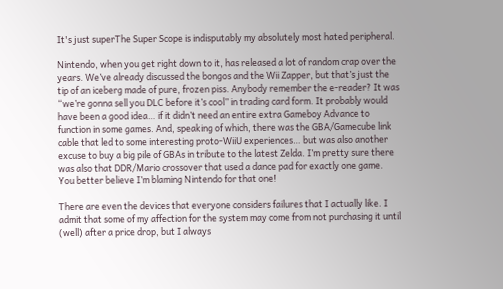It's just superThe Super Scope is indisputably my absolutely most hated peripheral.

Nintendo, when you get right down to it, has released a lot of random crap over the years. We’ve already discussed the bongos and the Wii Zapper, but that’s just the tip of an iceberg made of pure, frozen piss. Anybody remember the e-reader? It was “we’re gonna sell you DLC before it’s cool” in trading card form. It probably would have been a good idea… if it didn’t need an entire extra Gameboy Advance to function in some games. And, speaking of which, there was the GBA/Gamecube link cable that led to some interesting proto-WiiU experiences… but was also another excuse to buy a big pile of GBAs in tribute to the latest Zelda. I’m pretty sure there was also that DDR/Mario crossover that used a dance pad for exactly one game. You better believe I’m blaming Nintendo for that one!

There are even the devices that everyone considers failures that I actually like. I admit that some of my affection for the system may come from not purchasing it until (well) after a price drop, but I always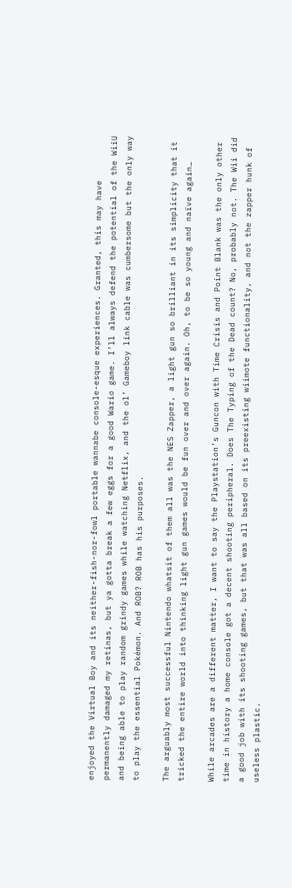enjoyed the Virtual Boy and its neither-fish-nor-fowl portable wannabe console-esque experiences. Granted, this may have permanently damaged my retinas, but ya gotta break a few eggs for a good Wario game. I’ll always defend the potential of the WiiU and being able to play random grindy games while watching Netflix, and the ol’ Gameboy link cable was cumbersome but the only way to play the essential Pokémon. And ROB? ROB has his purposes.

The arguably most successful Nintendo whatsit of them all was the NES Zapper, a light gun so brilliant in its simplicity that it tricked the entire world into thinking light gun games would be fun over and over again. Oh, to be so young and naïve again…

While arcades are a different matter, I want to say the Playstation’s Guncon with Time Crisis and Point Blank was the only other time in history a home console got a decent shooting peripheral. Does The Typing of the Dead count? No, probably not. The Wii did a good job with its shooting games, but that was all based on its preexisting wiimote functionality, and not the zapper hunk of useless plastic.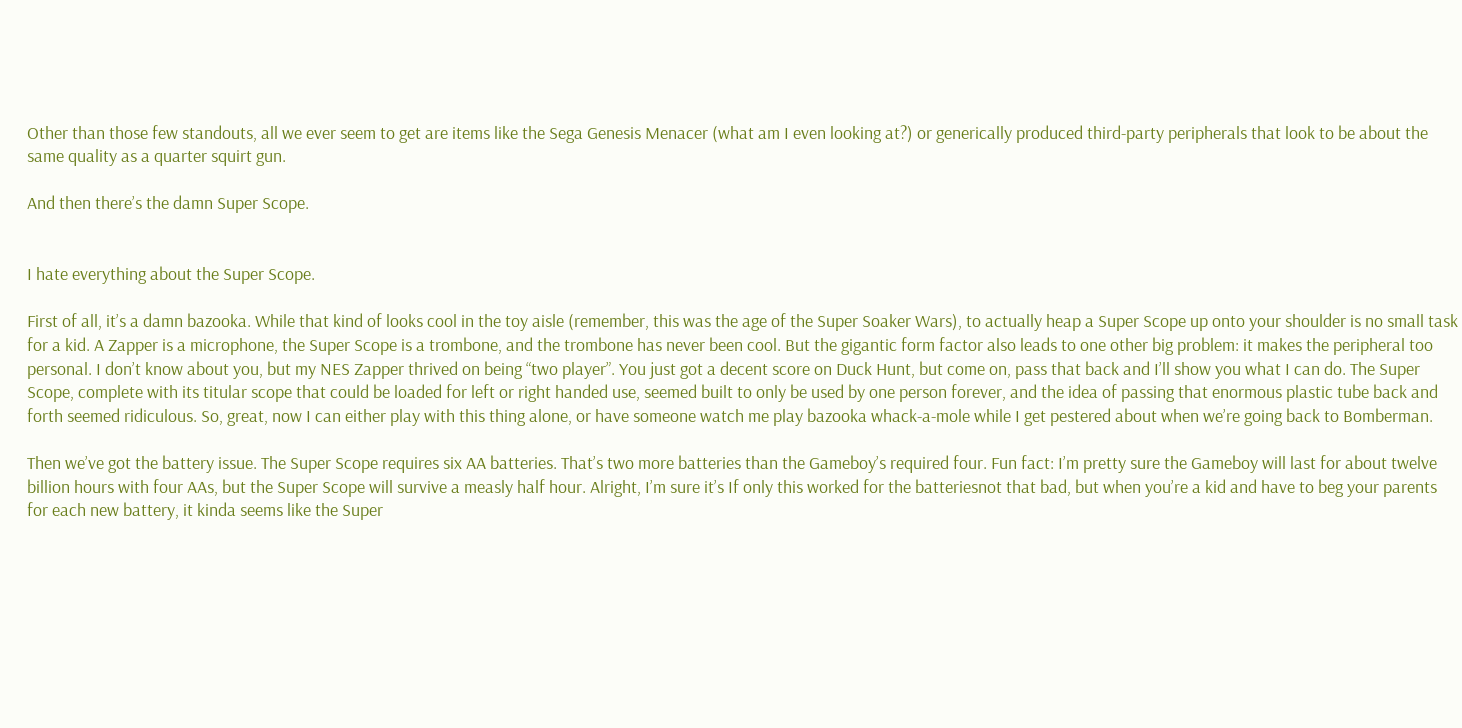Other than those few standouts, all we ever seem to get are items like the Sega Genesis Menacer (what am I even looking at?) or generically produced third-party peripherals that look to be about the same quality as a quarter squirt gun.

And then there’s the damn Super Scope.


I hate everything about the Super Scope.

First of all, it’s a damn bazooka. While that kind of looks cool in the toy aisle (remember, this was the age of the Super Soaker Wars), to actually heap a Super Scope up onto your shoulder is no small task for a kid. A Zapper is a microphone, the Super Scope is a trombone, and the trombone has never been cool. But the gigantic form factor also leads to one other big problem: it makes the peripheral too personal. I don’t know about you, but my NES Zapper thrived on being “two player”. You just got a decent score on Duck Hunt, but come on, pass that back and I’ll show you what I can do. The Super Scope, complete with its titular scope that could be loaded for left or right handed use, seemed built to only be used by one person forever, and the idea of passing that enormous plastic tube back and forth seemed ridiculous. So, great, now I can either play with this thing alone, or have someone watch me play bazooka whack-a-mole while I get pestered about when we’re going back to Bomberman.

Then we’ve got the battery issue. The Super Scope requires six AA batteries. That’s two more batteries than the Gameboy’s required four. Fun fact: I’m pretty sure the Gameboy will last for about twelve billion hours with four AAs, but the Super Scope will survive a measly half hour. Alright, I’m sure it’s If only this worked for the batteriesnot that bad, but when you’re a kid and have to beg your parents for each new battery, it kinda seems like the Super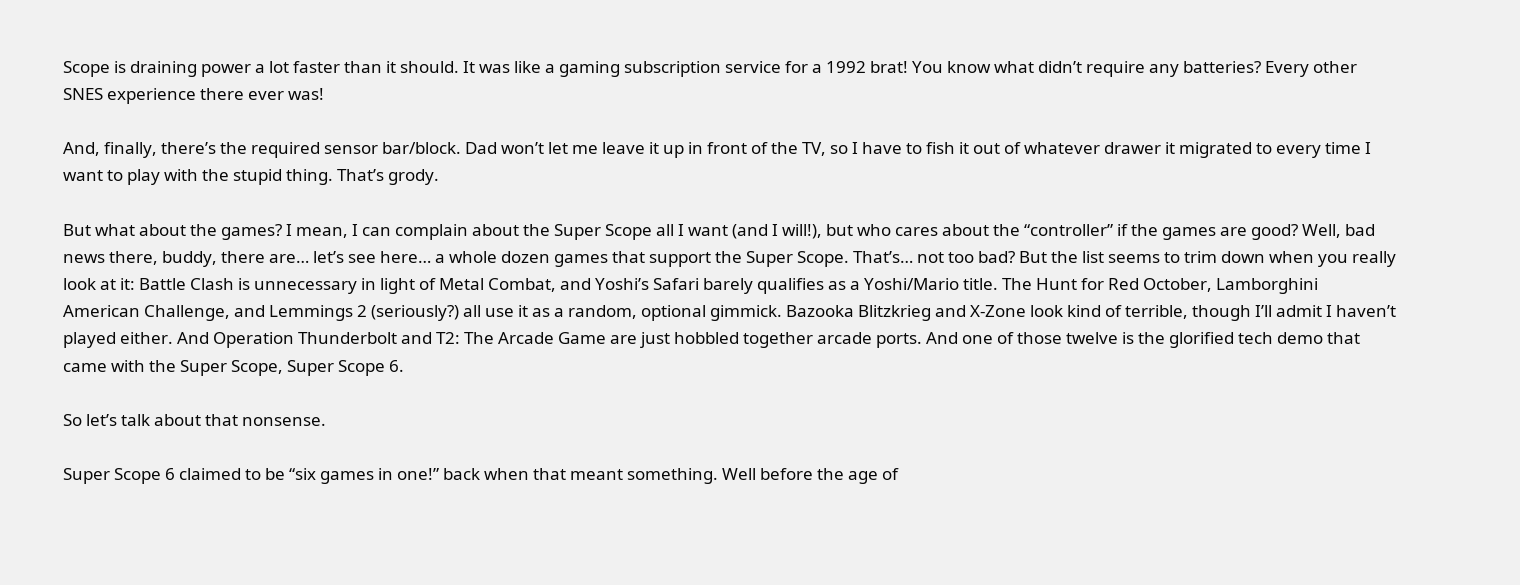Scope is draining power a lot faster than it should. It was like a gaming subscription service for a 1992 brat! You know what didn’t require any batteries? Every other SNES experience there ever was!

And, finally, there’s the required sensor bar/block. Dad won’t let me leave it up in front of the TV, so I have to fish it out of whatever drawer it migrated to every time I want to play with the stupid thing. That’s grody.

But what about the games? I mean, I can complain about the Super Scope all I want (and I will!), but who cares about the “controller” if the games are good? Well, bad news there, buddy, there are… let’s see here… a whole dozen games that support the Super Scope. That’s… not too bad? But the list seems to trim down when you really look at it: Battle Clash is unnecessary in light of Metal Combat, and Yoshi’s Safari barely qualifies as a Yoshi/Mario title. The Hunt for Red October, Lamborghini American Challenge, and Lemmings 2 (seriously?) all use it as a random, optional gimmick. Bazooka Blitzkrieg and X-Zone look kind of terrible, though I’ll admit I haven’t played either. And Operation Thunderbolt and T2: The Arcade Game are just hobbled together arcade ports. And one of those twelve is the glorified tech demo that came with the Super Scope, Super Scope 6.

So let’s talk about that nonsense.

Super Scope 6 claimed to be “six games in one!” back when that meant something. Well before the age of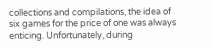collections and compilations, the idea of six games for the price of one was always enticing. Unfortunately, during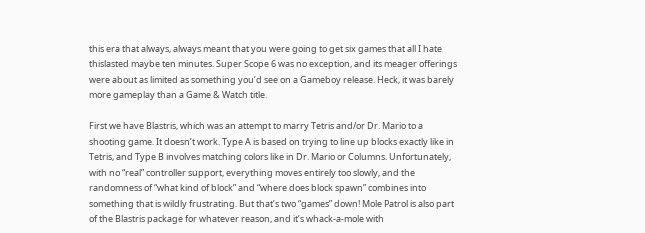this era that always, always meant that you were going to get six games that all I hate thislasted maybe ten minutes. Super Scope 6 was no exception, and its meager offerings were about as limited as something you’d see on a Gameboy release. Heck, it was barely more gameplay than a Game & Watch title.

First we have Blastris, which was an attempt to marry Tetris and/or Dr. Mario to a shooting game. It doesn’t work. Type A is based on trying to line up blocks exactly like in Tetris, and Type B involves matching colors like in Dr. Mario or Columns. Unfortunately, with no “real” controller support, everything moves entirely too slowly, and the randomness of “what kind of block” and “where does block spawn” combines into something that is wildly frustrating. But that’s two “games” down! Mole Patrol is also part of the Blastris package for whatever reason, and it’s whack-a-mole with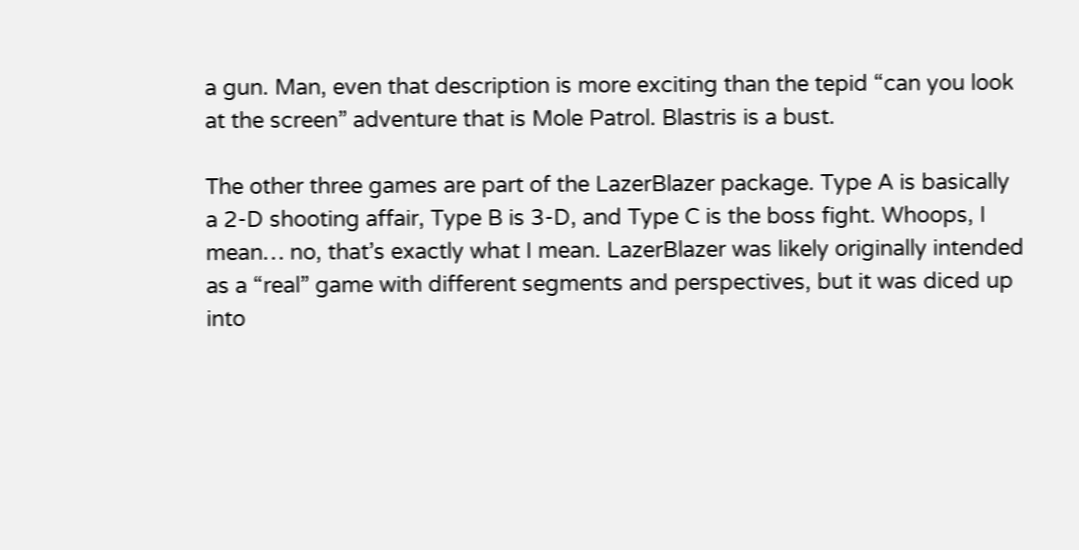a gun. Man, even that description is more exciting than the tepid “can you look at the screen” adventure that is Mole Patrol. Blastris is a bust.

The other three games are part of the LazerBlazer package. Type A is basically a 2-D shooting affair, Type B is 3-D, and Type C is the boss fight. Whoops, I mean… no, that’s exactly what I mean. LazerBlazer was likely originally intended as a “real” game with different segments and perspectives, but it was diced up into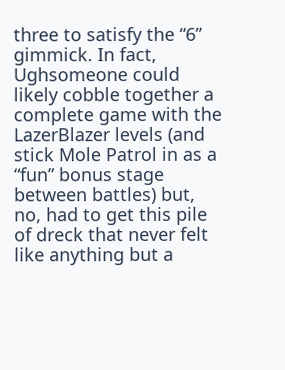three to satisfy the “6” gimmick. In fact, Ughsomeone could likely cobble together a complete game with the LazerBlazer levels (and stick Mole Patrol in as a “fun” bonus stage between battles) but, no, had to get this pile of dreck that never felt like anything but a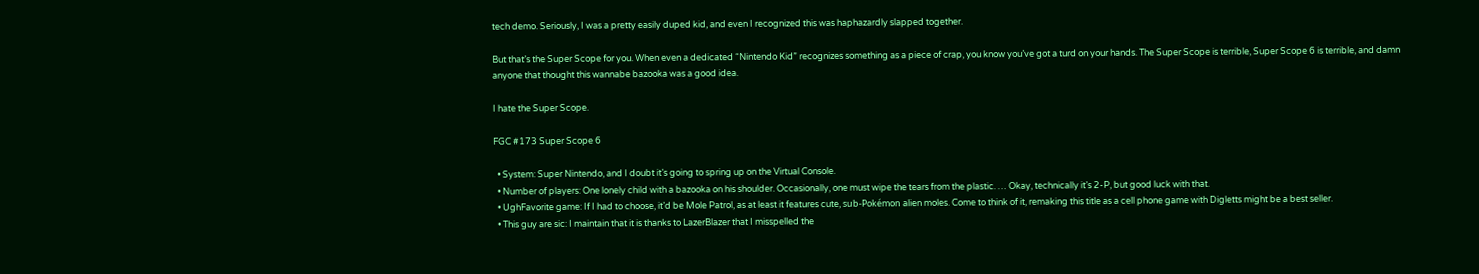tech demo. Seriously, I was a pretty easily duped kid, and even I recognized this was haphazardly slapped together.

But that’s the Super Scope for you. When even a dedicated “Nintendo Kid” recognizes something as a piece of crap, you know you’ve got a turd on your hands. The Super Scope is terrible, Super Scope 6 is terrible, and damn anyone that thought this wannabe bazooka was a good idea.

I hate the Super Scope.

FGC #173 Super Scope 6

  • System: Super Nintendo, and I doubt it’s going to spring up on the Virtual Console.
  • Number of players: One lonely child with a bazooka on his shoulder. Occasionally, one must wipe the tears from the plastic. … Okay, technically it’s 2-P, but good luck with that.
  • UghFavorite game: If I had to choose, it’d be Mole Patrol, as at least it features cute, sub-Pokémon alien moles. Come to think of it, remaking this title as a cell phone game with Digletts might be a best seller.
  • This guy are sic: I maintain that it is thanks to LazerBlazer that I misspelled the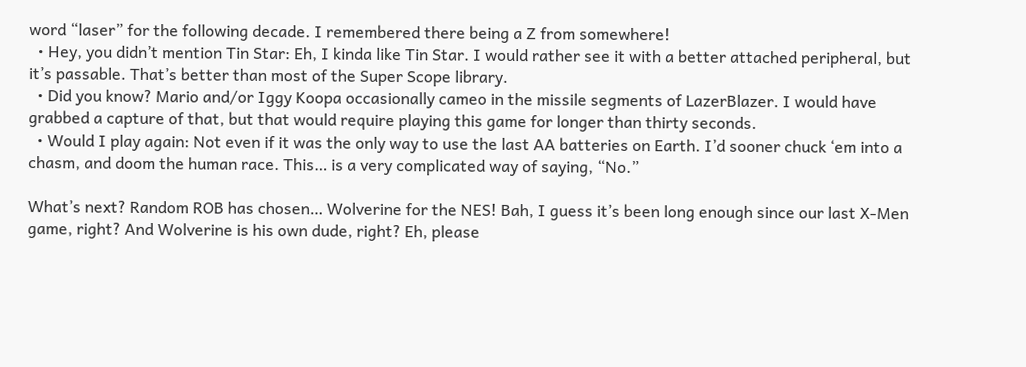word “laser” for the following decade. I remembered there being a Z from somewhere!
  • Hey, you didn’t mention Tin Star: Eh, I kinda like Tin Star. I would rather see it with a better attached peripheral, but it’s passable. That’s better than most of the Super Scope library.
  • Did you know? Mario and/or Iggy Koopa occasionally cameo in the missile segments of LazerBlazer. I would have grabbed a capture of that, but that would require playing this game for longer than thirty seconds.
  • Would I play again: Not even if it was the only way to use the last AA batteries on Earth. I’d sooner chuck ‘em into a chasm, and doom the human race. This… is a very complicated way of saying, “No.”

What’s next? Random ROB has chosen… Wolverine for the NES! Bah, I guess it’s been long enough since our last X-Men game, right? And Wolverine is his own dude, right? Eh, please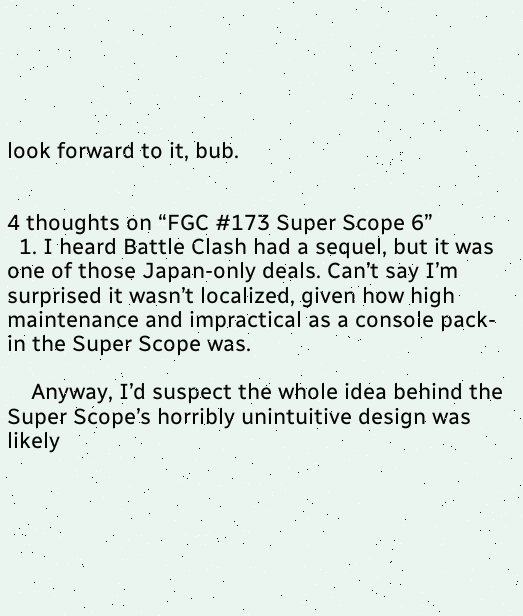look forward to it, bub.


4 thoughts on “FGC #173 Super Scope 6”
  1. I heard Battle Clash had a sequel, but it was one of those Japan-only deals. Can’t say I’m surprised it wasn’t localized, given how high maintenance and impractical as a console pack-in the Super Scope was.

    Anyway, I’d suspect the whole idea behind the Super Scope’s horribly unintuitive design was likely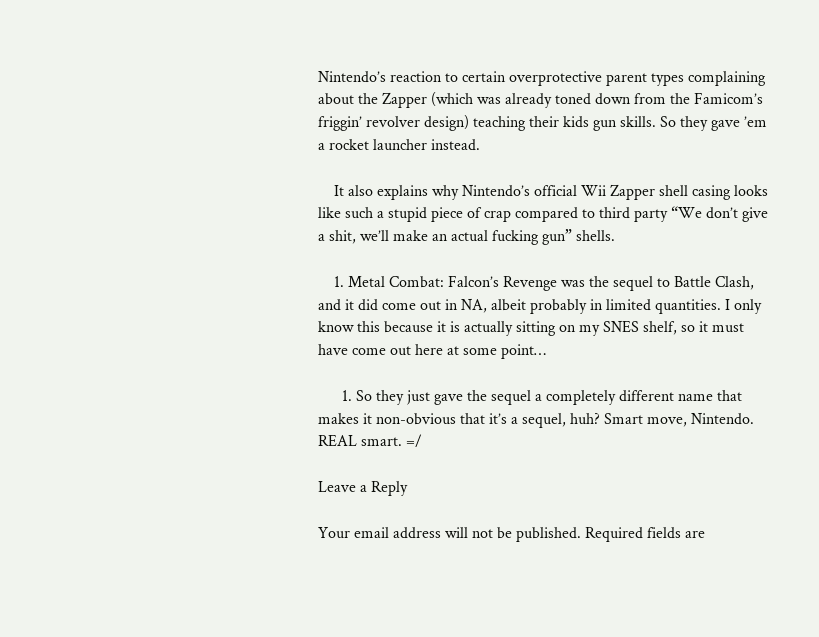Nintendo’s reaction to certain overprotective parent types complaining about the Zapper (which was already toned down from the Famicom’s friggin’ revolver design) teaching their kids gun skills. So they gave ’em a rocket launcher instead.

    It also explains why Nintendo’s official Wii Zapper shell casing looks like such a stupid piece of crap compared to third party “We don’t give a shit, we’ll make an actual fucking gun” shells.

    1. Metal Combat: Falcon’s Revenge was the sequel to Battle Clash, and it did come out in NA, albeit probably in limited quantities. I only know this because it is actually sitting on my SNES shelf, so it must have come out here at some point…

      1. So they just gave the sequel a completely different name that makes it non-obvious that it’s a sequel, huh? Smart move, Nintendo. REAL smart. =/

Leave a Reply

Your email address will not be published. Required fields are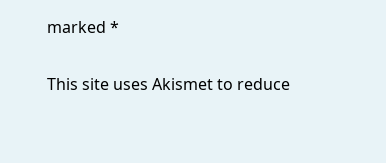marked *

This site uses Akismet to reduce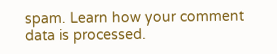spam. Learn how your comment data is processed.